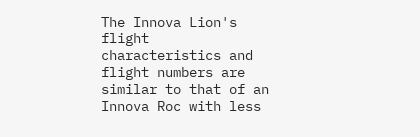The Innova Lion's flight characteristics and flight numbers are similar to that of an Innova Roc with less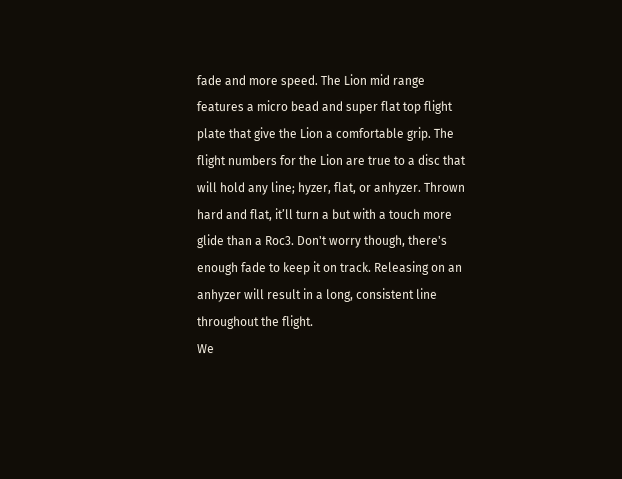fade and more speed. The Lion mid range features a micro bead and super flat top flight plate that give the Lion a comfortable grip. The flight numbers for the Lion are true to a disc that will hold any line; hyzer, flat, or anhyzer. Thrown hard and flat, it’ll turn a but with a touch more glide than a Roc3. Don't worry though, there's enough fade to keep it on track. Releasing on an anhyzer will result in a long, consistent line throughout the flight.
We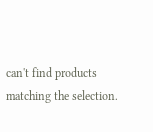can't find products matching the selection.